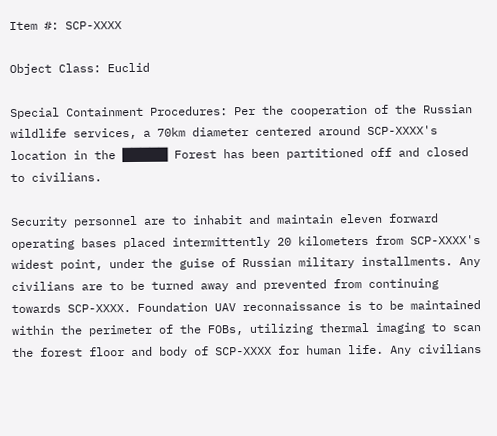Item #: SCP-XXXX

Object Class: Euclid

Special Containment Procedures: Per the cooperation of the Russian wildlife services, a 70km diameter centered around SCP-XXXX's location in the █████ Forest has been partitioned off and closed to civilians.

Security personnel are to inhabit and maintain eleven forward operating bases placed intermittently 20 kilometers from SCP-XXXX's widest point, under the guise of Russian military installments. Any civilians are to be turned away and prevented from continuing towards SCP-XXXX. Foundation UAV reconnaissance is to be maintained within the perimeter of the FOBs, utilizing thermal imaging to scan the forest floor and body of SCP-XXXX for human life. Any civilians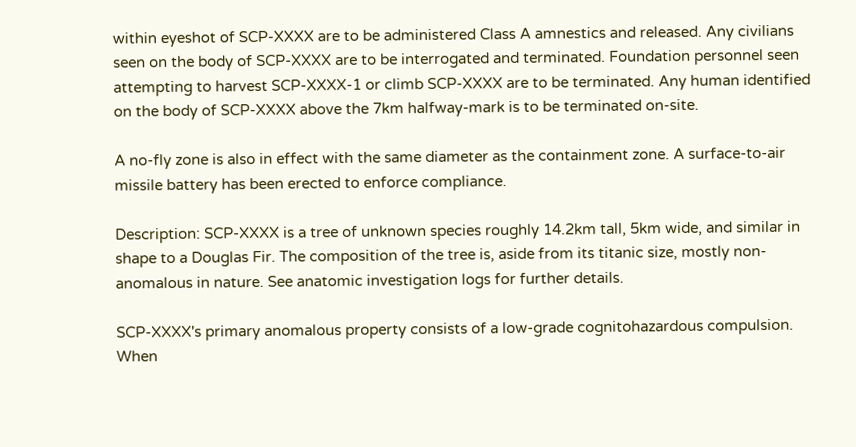within eyeshot of SCP-XXXX are to be administered Class A amnestics and released. Any civilians seen on the body of SCP-XXXX are to be interrogated and terminated. Foundation personnel seen attempting to harvest SCP-XXXX-1 or climb SCP-XXXX are to be terminated. Any human identified on the body of SCP-XXXX above the 7km halfway-mark is to be terminated on-site.

A no-fly zone is also in effect with the same diameter as the containment zone. A surface-to-air missile battery has been erected to enforce compliance.

Description: SCP-XXXX is a tree of unknown species roughly 14.2km tall, 5km wide, and similar in shape to a Douglas Fir. The composition of the tree is, aside from its titanic size, mostly non-anomalous in nature. See anatomic investigation logs for further details.

SCP-XXXX's primary anomalous property consists of a low-grade cognitohazardous compulsion. When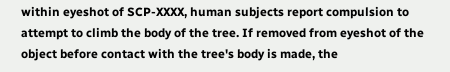within eyeshot of SCP-XXXX, human subjects report compulsion to attempt to climb the body of the tree. If removed from eyeshot of the object before contact with the tree's body is made, the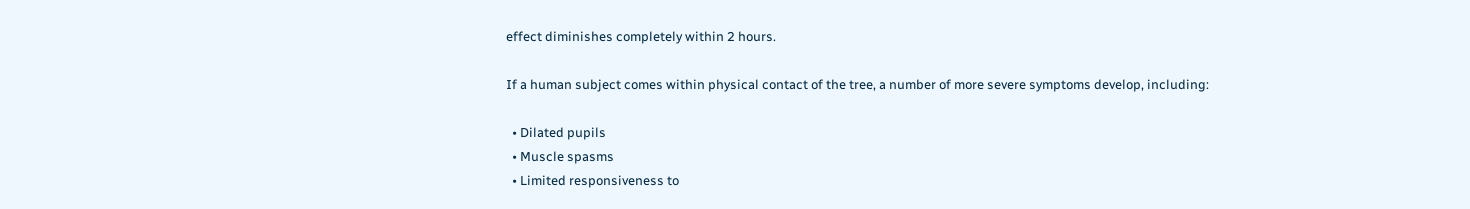effect diminishes completely within 2 hours.

If a human subject comes within physical contact of the tree, a number of more severe symptoms develop, including:

  • Dilated pupils
  • Muscle spasms
  • Limited responsiveness to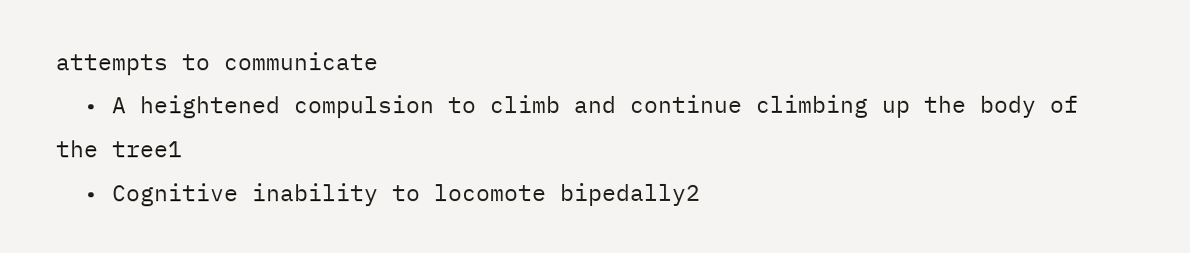attempts to communicate
  • A heightened compulsion to climb and continue climbing up the body of the tree1
  • Cognitive inability to locomote bipedally2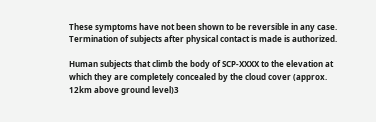These symptoms have not been shown to be reversible in any case. Termination of subjects after physical contact is made is authorized.

Human subjects that climb the body of SCP-XXXX to the elevation at which they are completely concealed by the cloud cover (approx. 12km above ground level)3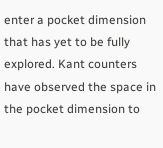enter a pocket dimension that has yet to be fully explored. Kant counters have observed the space in the pocket dimension to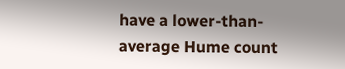have a lower-than-average Hume count